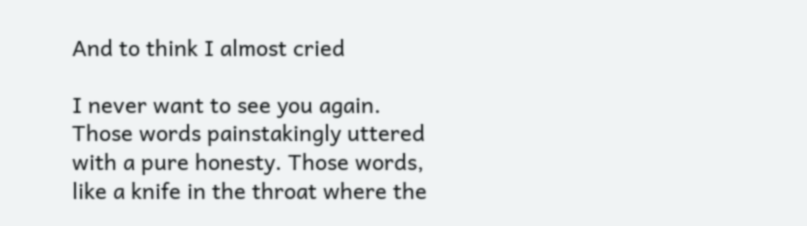And to think I almost cried

I never want to see you again.
Those words painstakingly uttered with a pure honesty. Those words, like a knife in the throat where the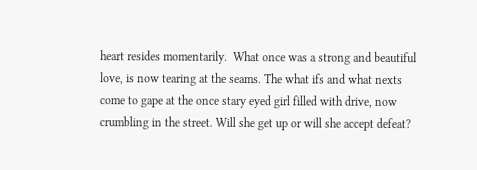heart resides momentarily.  What once was a strong and beautiful love, is now tearing at the seams. The what ifs and what nexts come to gape at the once stary eyed girl filled with drive, now crumbling in the street. Will she get up or will she accept defeat?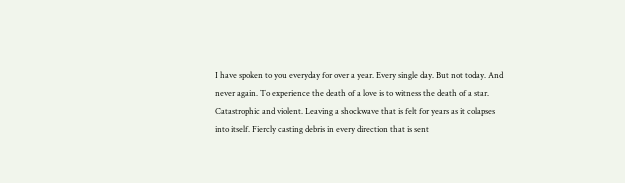I have spoken to you everyday for over a year. Every single day. But not today. And never again. To experience the death of a love is to witness the death of a star. Catastrophic and violent. Leaving a shockwave that is felt for years as it colapses into itself. Fiercly casting debris in every direction that is sent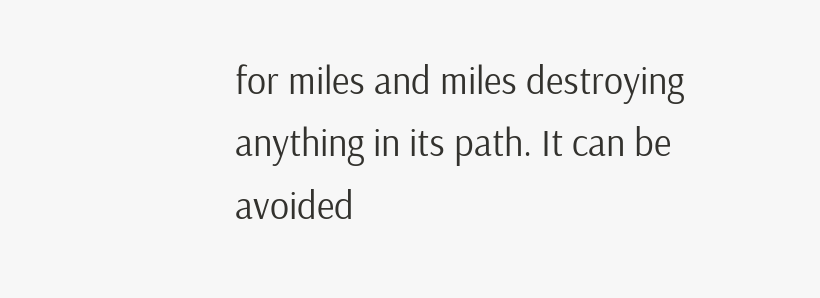for miles and miles destroying anything in its path. It can be avoided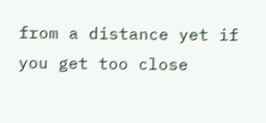from a distance yet if you get too close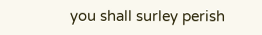you shall surley perish